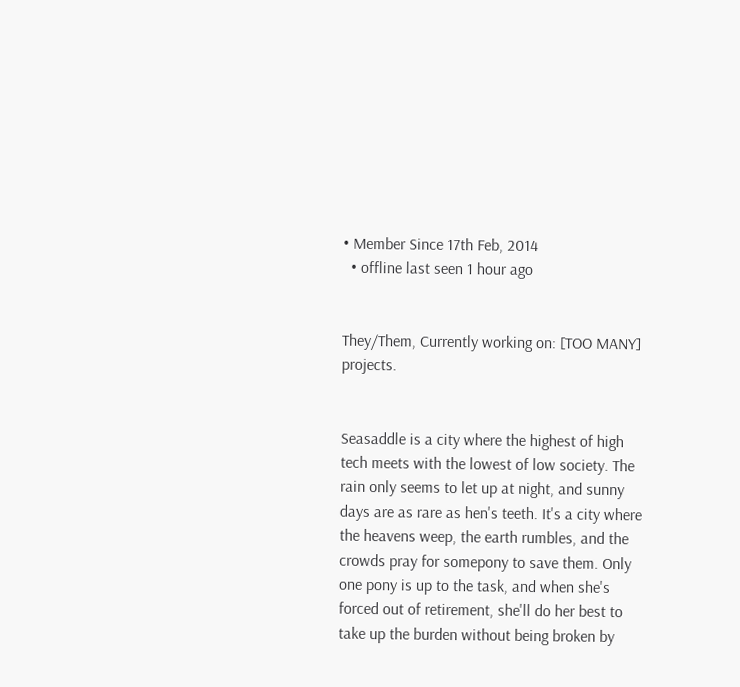• Member Since 17th Feb, 2014
  • offline last seen 1 hour ago


They/Them, Currently working on: [TOO MANY] projects.


Seasaddle is a city where the highest of high tech meets with the lowest of low society. The rain only seems to let up at night, and sunny days are as rare as hen's teeth. It's a city where the heavens weep, the earth rumbles, and the crowds pray for somepony to save them. Only one pony is up to the task, and when she's forced out of retirement, she'll do her best to take up the burden without being broken by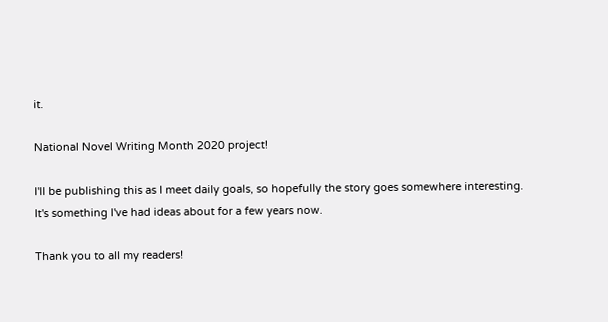it.

National Novel Writing Month 2020 project!

I'll be publishing this as I meet daily goals, so hopefully the story goes somewhere interesting. It's something I've had ideas about for a few years now.

Thank you to all my readers!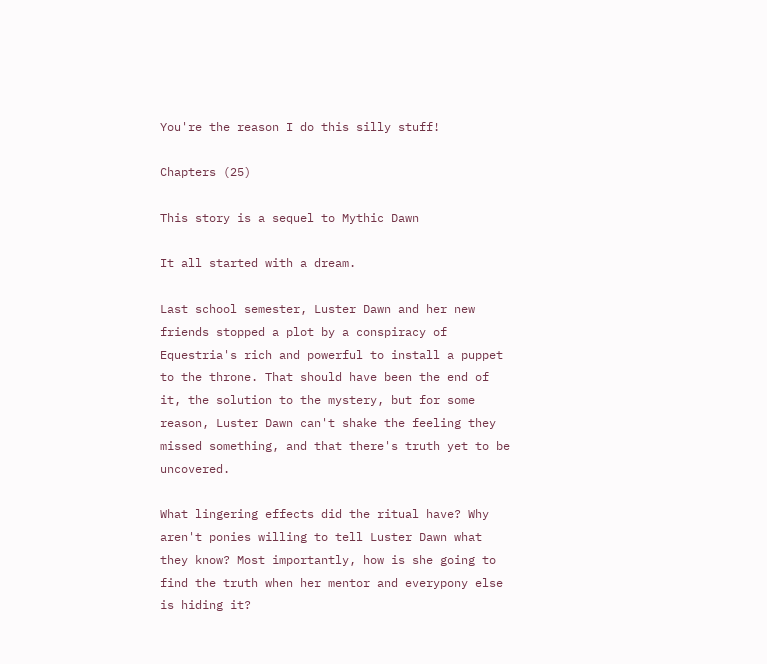You're the reason I do this silly stuff!

Chapters (25)

This story is a sequel to Mythic Dawn

It all started with a dream.

Last school semester, Luster Dawn and her new friends stopped a plot by a conspiracy of Equestria's rich and powerful to install a puppet to the throne. That should have been the end of it, the solution to the mystery, but for some reason, Luster Dawn can't shake the feeling they missed something, and that there's truth yet to be uncovered.

What lingering effects did the ritual have? Why aren't ponies willing to tell Luster Dawn what they know? Most importantly, how is she going to find the truth when her mentor and everypony else is hiding it?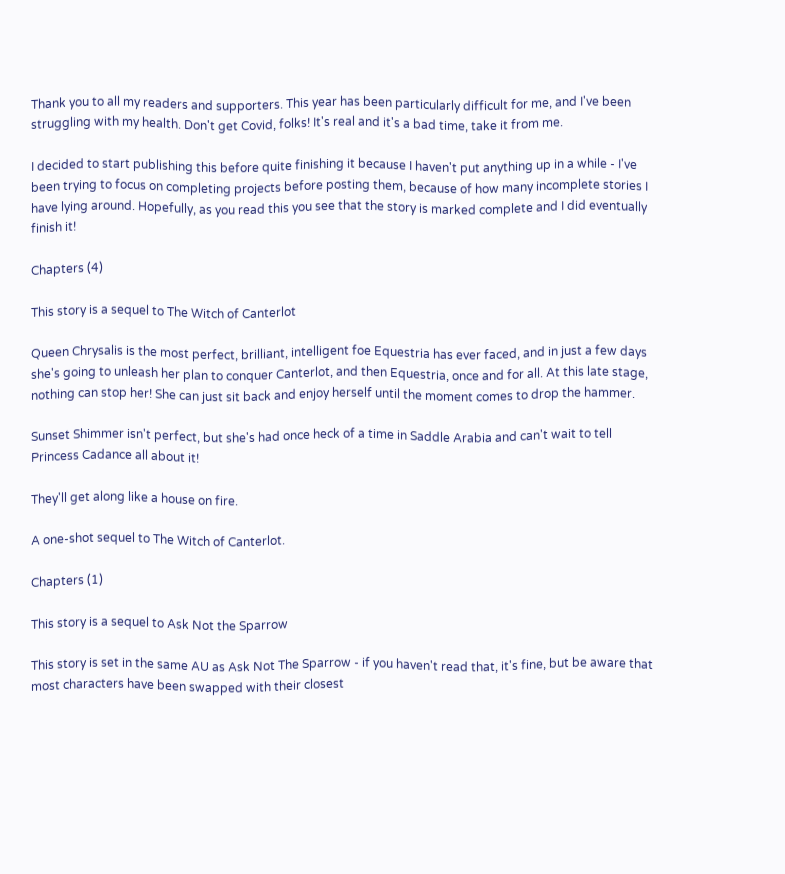Thank you to all my readers and supporters. This year has been particularly difficult for me, and I've been struggling with my health. Don't get Covid, folks! It's real and it's a bad time, take it from me.

I decided to start publishing this before quite finishing it because I haven't put anything up in a while - I've been trying to focus on completing projects before posting them, because of how many incomplete stories I have lying around. Hopefully, as you read this you see that the story is marked complete and I did eventually finish it!

Chapters (4)

This story is a sequel to The Witch of Canterlot

Queen Chrysalis is the most perfect, brilliant, intelligent foe Equestria has ever faced, and in just a few days she's going to unleash her plan to conquer Canterlot, and then Equestria, once and for all. At this late stage, nothing can stop her! She can just sit back and enjoy herself until the moment comes to drop the hammer.

Sunset Shimmer isn't perfect, but she's had once heck of a time in Saddle Arabia and can't wait to tell Princess Cadance all about it!

They'll get along like a house on fire.

A one-shot sequel to The Witch of Canterlot.

Chapters (1)

This story is a sequel to Ask Not the Sparrow

This story is set in the same AU as Ask Not The Sparrow - if you haven't read that, it's fine, but be aware that most characters have been swapped with their closest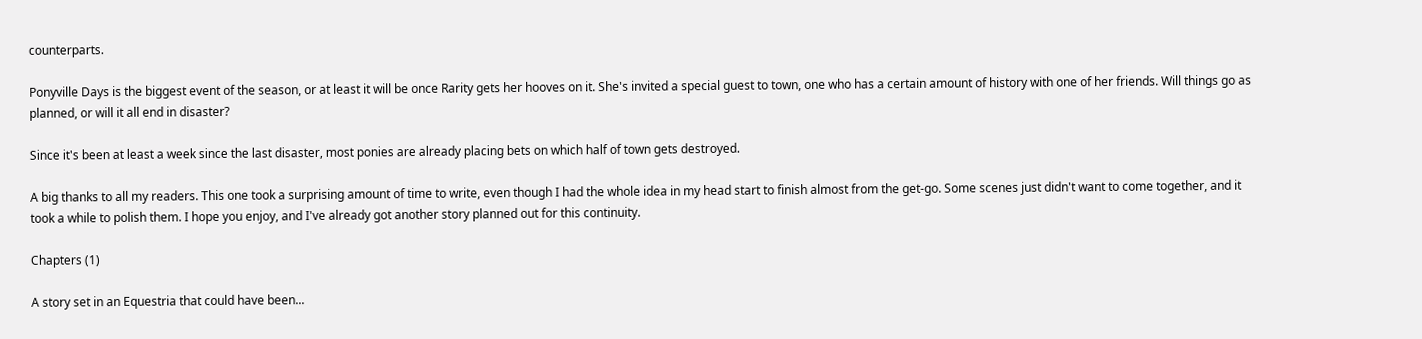counterparts.

Ponyville Days is the biggest event of the season, or at least it will be once Rarity gets her hooves on it. She's invited a special guest to town, one who has a certain amount of history with one of her friends. Will things go as planned, or will it all end in disaster?

Since it's been at least a week since the last disaster, most ponies are already placing bets on which half of town gets destroyed.

A big thanks to all my readers. This one took a surprising amount of time to write, even though I had the whole idea in my head start to finish almost from the get-go. Some scenes just didn't want to come together, and it took a while to polish them. I hope you enjoy, and I've already got another story planned out for this continuity.

Chapters (1)

A story set in an Equestria that could have been...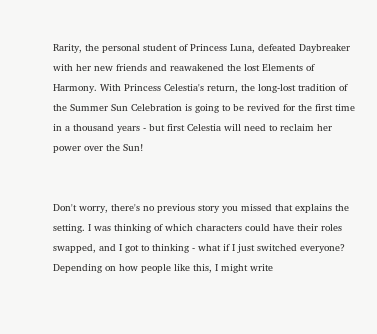Rarity, the personal student of Princess Luna, defeated Daybreaker with her new friends and reawakened the lost Elements of Harmony. With Princess Celestia's return, the long-lost tradition of the Summer Sun Celebration is going to be revived for the first time in a thousand years - but first Celestia will need to reclaim her power over the Sun!


Don't worry, there's no previous story you missed that explains the setting. I was thinking of which characters could have their roles swapped, and I got to thinking - what if I just switched everyone? Depending on how people like this, I might write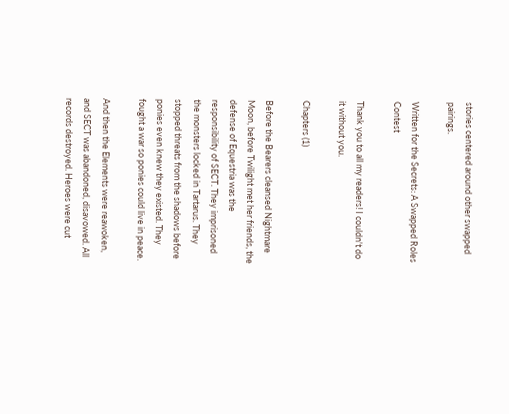stories centered around other swapped pairings.

Written for the Secrets: A Swapped Roles Contest

Thank you to all my readers! I couldn't do it without you.

Chapters (1)

Before the Bearers cleansed Nightmare Moon, before Twilight met her friends, the defense of Equestria was the responsibility of SECT. They imprisoned the monsters locked in Tartarus. They stopped threats from the shadows before ponies even knew they existed. They fought a war so ponies could live in peace.

And then the Elements were reawoken, and SECT was abandoned, disavowed. All records destroyed. Heroes were cut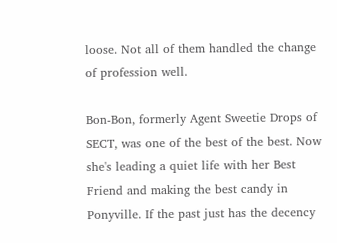loose. Not all of them handled the change of profession well.

Bon-Bon, formerly Agent Sweetie Drops of SECT, was one of the best of the best. Now she's leading a quiet life with her Best Friend and making the best candy in Ponyville. If the past just has the decency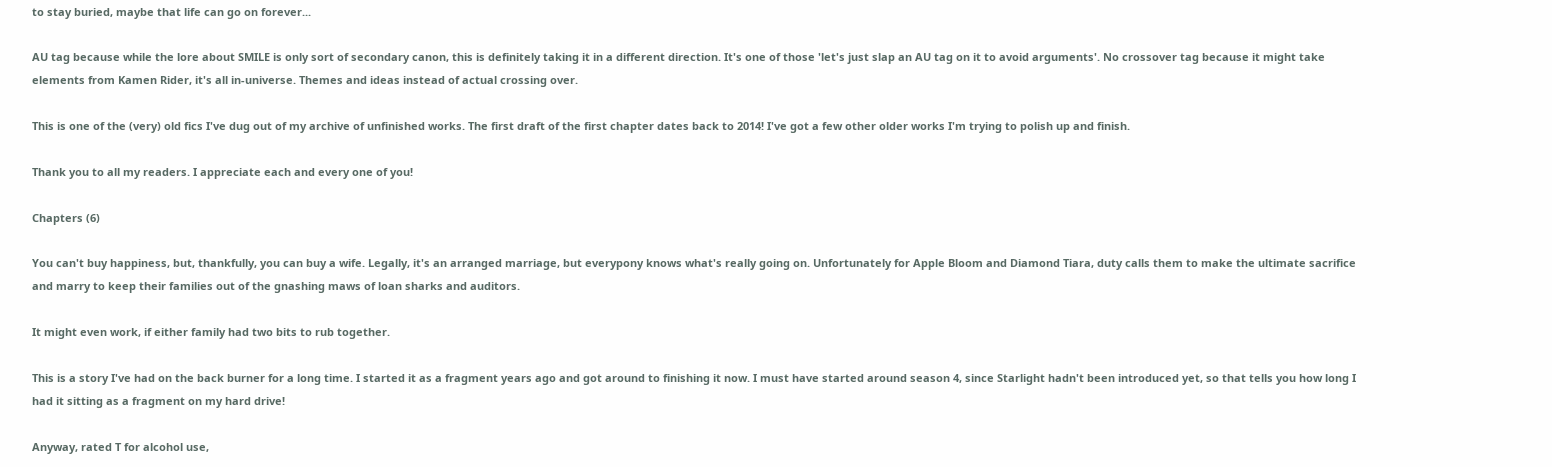to stay buried, maybe that life can go on forever...

AU tag because while the lore about SMILE is only sort of secondary canon, this is definitely taking it in a different direction. It's one of those 'let's just slap an AU tag on it to avoid arguments'. No crossover tag because it might take elements from Kamen Rider, it's all in-universe. Themes and ideas instead of actual crossing over.

This is one of the (very) old fics I've dug out of my archive of unfinished works. The first draft of the first chapter dates back to 2014! I've got a few other older works I'm trying to polish up and finish.

Thank you to all my readers. I appreciate each and every one of you!

Chapters (6)

You can't buy happiness, but, thankfully, you can buy a wife. Legally, it's an arranged marriage, but everypony knows what's really going on. Unfortunately for Apple Bloom and Diamond Tiara, duty calls them to make the ultimate sacrifice and marry to keep their families out of the gnashing maws of loan sharks and auditors.

It might even work, if either family had two bits to rub together.

This is a story I've had on the back burner for a long time. I started it as a fragment years ago and got around to finishing it now. I must have started around season 4, since Starlight hadn't been introduced yet, so that tells you how long I had it sitting as a fragment on my hard drive!

Anyway, rated T for alcohol use,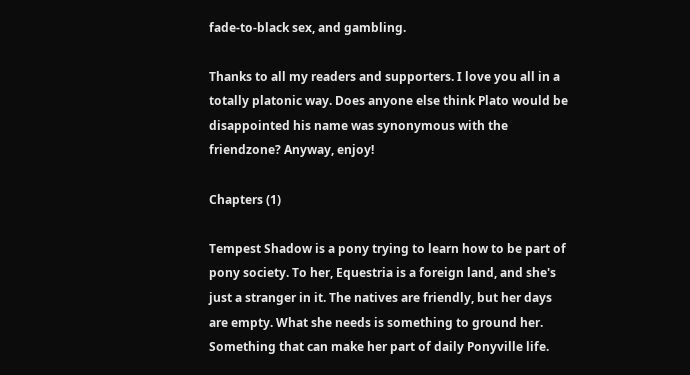fade-to-black sex, and gambling.

Thanks to all my readers and supporters. I love you all in a totally platonic way. Does anyone else think Plato would be disappointed his name was synonymous with the friendzone? Anyway, enjoy!

Chapters (1)

Tempest Shadow is a pony trying to learn how to be part of pony society. To her, Equestria is a foreign land, and she's just a stranger in it. The natives are friendly, but her days are empty. What she needs is something to ground her. Something that can make her part of daily Ponyville life.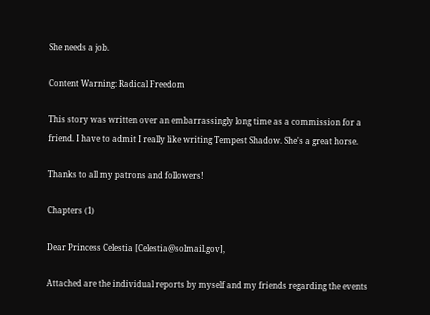She needs a job.

Content Warning: Radical Freedom

This story was written over an embarrassingly long time as a commission for a friend. I have to admit I really like writing Tempest Shadow. She's a great horse.

Thanks to all my patrons and followers!

Chapters (1)

Dear Princess Celestia [Celestia@solmail.gov],

Attached are the individual reports by myself and my friends regarding the events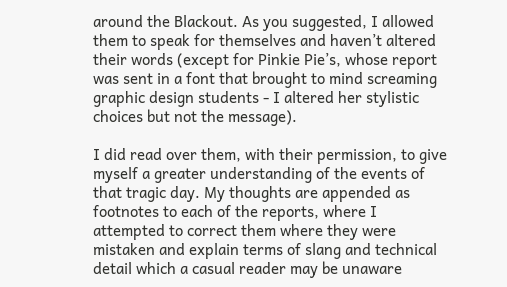around the Blackout. As you suggested, I allowed them to speak for themselves and haven’t altered their words (except for Pinkie Pie’s, whose report was sent in a font that brought to mind screaming graphic design students - I altered her stylistic choices but not the message).

I did read over them, with their permission, to give myself a greater understanding of the events of that tragic day. My thoughts are appended as footnotes to each of the reports, where I attempted to correct them where they were mistaken and explain terms of slang and technical detail which a casual reader may be unaware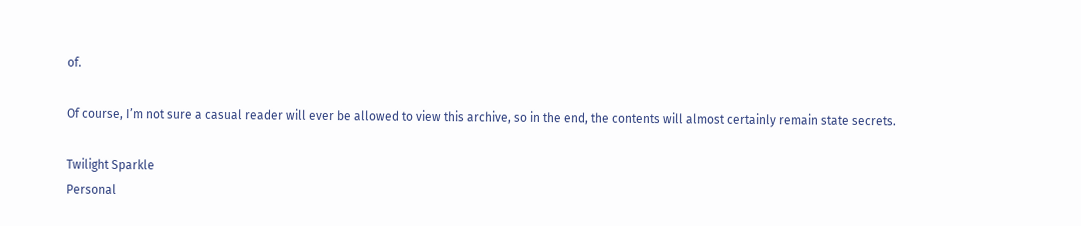of.

Of course, I’m not sure a casual reader will ever be allowed to view this archive, so in the end, the contents will almost certainly remain state secrets.

Twilight Sparkle
Personal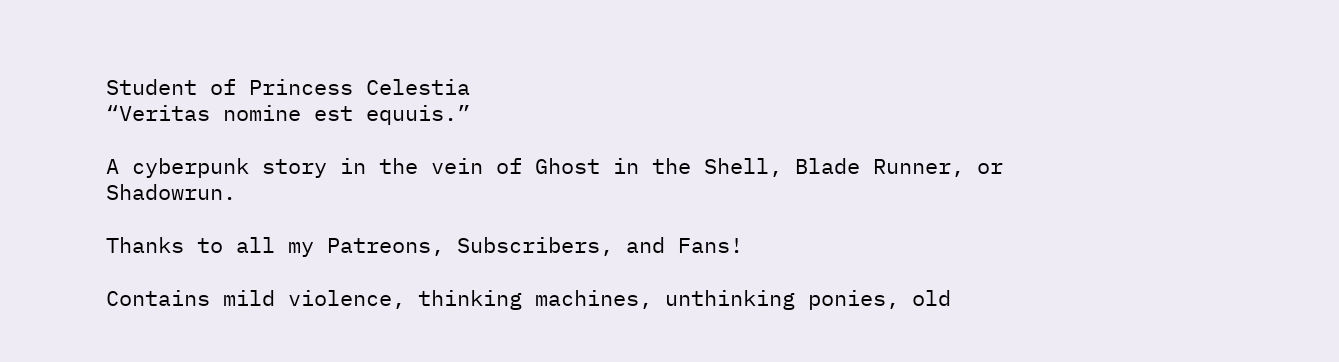Student of Princess Celestia
“Veritas nomine est equuis.”

A cyberpunk story in the vein of Ghost in the Shell, Blade Runner, or Shadowrun.

Thanks to all my Patreons, Subscribers, and Fans!

Contains mild violence, thinking machines, unthinking ponies, old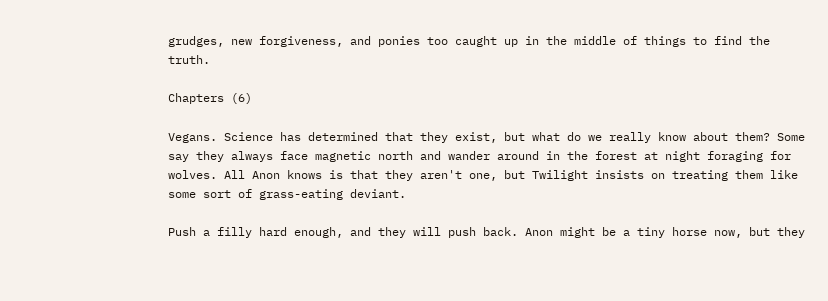grudges, new forgiveness, and ponies too caught up in the middle of things to find the truth.

Chapters (6)

Vegans. Science has determined that they exist, but what do we really know about them? Some say they always face magnetic north and wander around in the forest at night foraging for wolves. All Anon knows is that they aren't one, but Twilight insists on treating them like some sort of grass-eating deviant.

Push a filly hard enough, and they will push back. Anon might be a tiny horse now, but they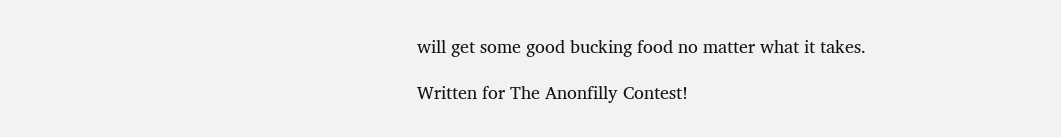will get some good bucking food no matter what it takes.

Written for The Anonfilly Contest!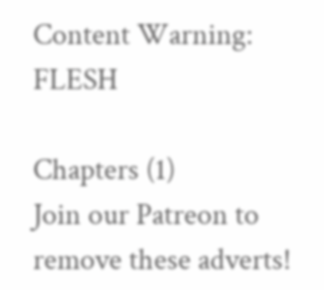Content Warning: FLESH

Chapters (1)
Join our Patreon to remove these adverts!